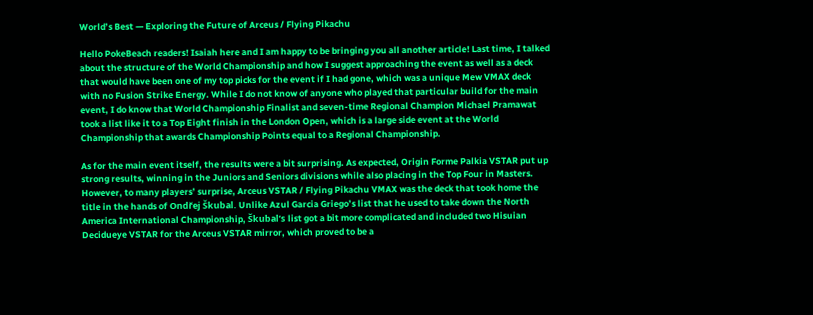World’s Best — Exploring the Future of Arceus / Flying Pikachu

Hello PokeBeach readers! Isaiah here and I am happy to be bringing you all another article! Last time, I talked about the structure of the World Championship and how I suggest approaching the event as well as a deck that would have been one of my top picks for the event if I had gone, which was a unique Mew VMAX deck with no Fusion Strike Energy. While I do not know of anyone who played that particular build for the main event, I do know that World Championship Finalist and seven-time Regional Champion Michael Pramawat took a list like it to a Top Eight finish in the London Open, which is a large side event at the World Championship that awards Championship Points equal to a Regional Championship.

As for the main event itself, the results were a bit surprising. As expected, Origin Forme Palkia VSTAR put up strong results, winning in the Juniors and Seniors divisions while also placing in the Top Four in Masters. However, to many players’ surprise, Arceus VSTAR / Flying Pikachu VMAX was the deck that took home the title in the hands of Ondřej Škubal. Unlike Azul Garcia Griego’s list that he used to take down the North America International Championship, Škubal’s list got a bit more complicated and included two Hisuian Decidueye VSTAR for the Arceus VSTAR mirror, which proved to be a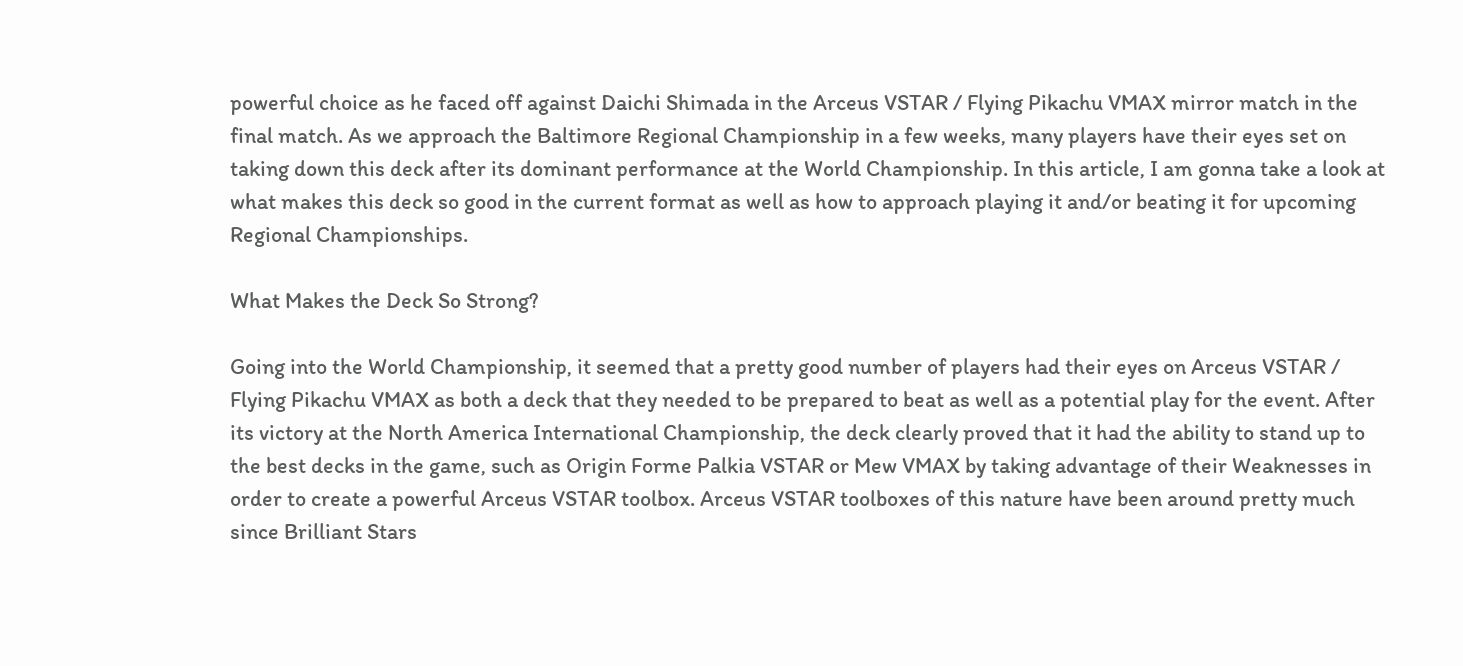powerful choice as he faced off against Daichi Shimada in the Arceus VSTAR / Flying Pikachu VMAX mirror match in the final match. As we approach the Baltimore Regional Championship in a few weeks, many players have their eyes set on taking down this deck after its dominant performance at the World Championship. In this article, I am gonna take a look at what makes this deck so good in the current format as well as how to approach playing it and/or beating it for upcoming Regional Championships.

What Makes the Deck So Strong?

Going into the World Championship, it seemed that a pretty good number of players had their eyes on Arceus VSTAR / Flying Pikachu VMAX as both a deck that they needed to be prepared to beat as well as a potential play for the event. After its victory at the North America International Championship, the deck clearly proved that it had the ability to stand up to the best decks in the game, such as Origin Forme Palkia VSTAR or Mew VMAX by taking advantage of their Weaknesses in order to create a powerful Arceus VSTAR toolbox. Arceus VSTAR toolboxes of this nature have been around pretty much since Brilliant Stars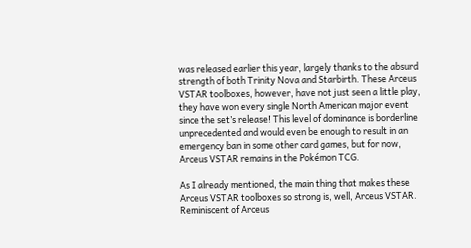was released earlier this year, largely thanks to the absurd strength of both Trinity Nova and Starbirth. These Arceus VSTAR toolboxes, however, have not just seen a little play, they have won every single North American major event since the set’s release! This level of dominance is borderline unprecedented and would even be enough to result in an emergency ban in some other card games, but for now, Arceus VSTAR remains in the Pokémon TCG.

As I already mentioned, the main thing that makes these Arceus VSTAR toolboxes so strong is, well, Arceus VSTAR. Reminiscent of Arceus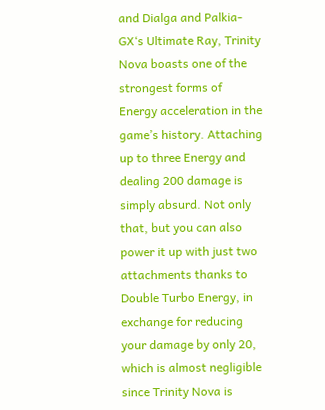and Dialga and Palkia-GX‘s Ultimate Ray, Trinity Nova boasts one of the strongest forms of Energy acceleration in the game’s history. Attaching up to three Energy and dealing 200 damage is simply absurd. Not only that, but you can also power it up with just two attachments thanks to Double Turbo Energy, in exchange for reducing your damage by only 20, which is almost negligible since Trinity Nova is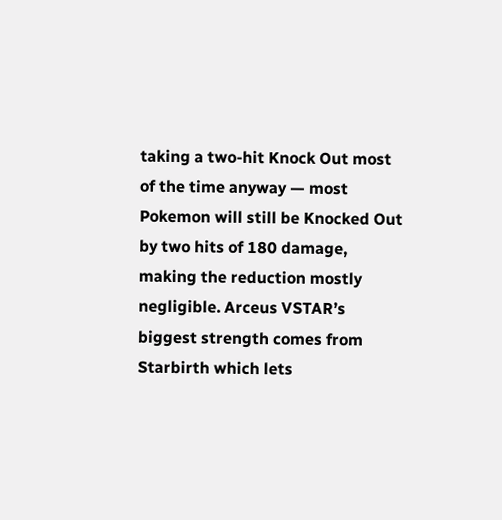taking a two-hit Knock Out most of the time anyway — most Pokemon will still be Knocked Out by two hits of 180 damage, making the reduction mostly negligible. Arceus VSTAR’s biggest strength comes from Starbirth which lets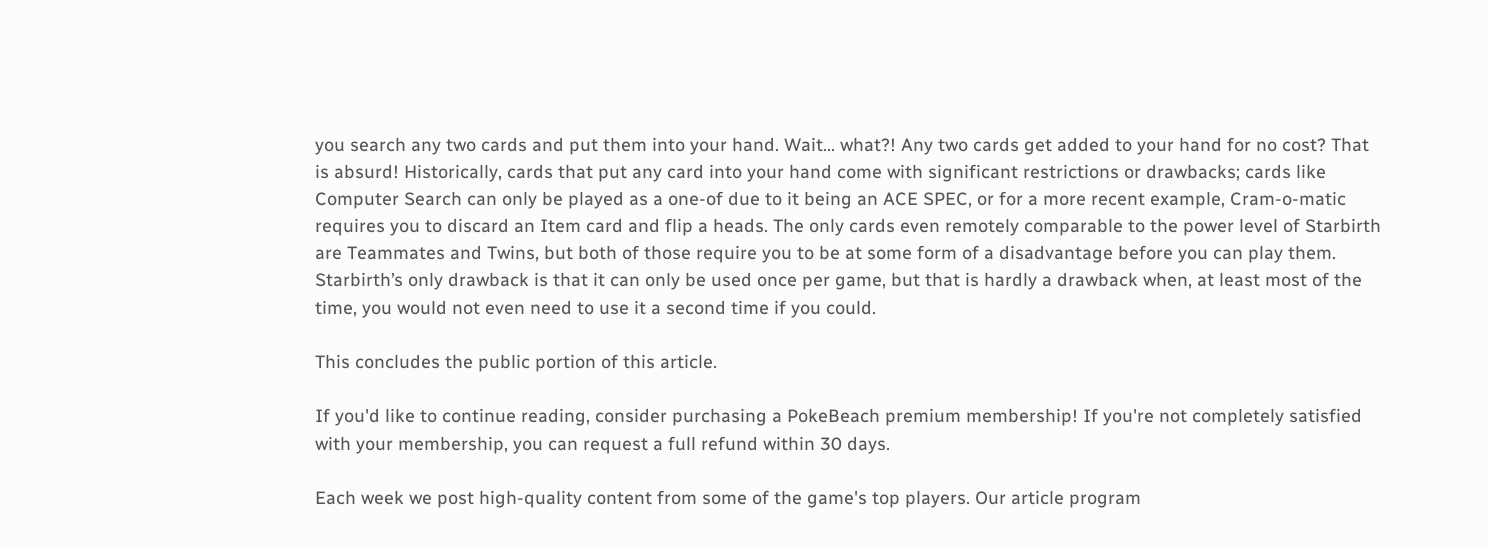you search any two cards and put them into your hand. Wait… what?! Any two cards get added to your hand for no cost? That is absurd! Historically, cards that put any card into your hand come with significant restrictions or drawbacks; cards like Computer Search can only be played as a one-of due to it being an ACE SPEC, or for a more recent example, Cram-o-matic requires you to discard an Item card and flip a heads. The only cards even remotely comparable to the power level of Starbirth are Teammates and Twins, but both of those require you to be at some form of a disadvantage before you can play them. Starbirth’s only drawback is that it can only be used once per game, but that is hardly a drawback when, at least most of the time, you would not even need to use it a second time if you could.

This concludes the public portion of this article.

If you'd like to continue reading, consider purchasing a PokeBeach premium membership! If you're not completely satisfied with your membership, you can request a full refund within 30 days.

Each week we post high-quality content from some of the game's top players. Our article program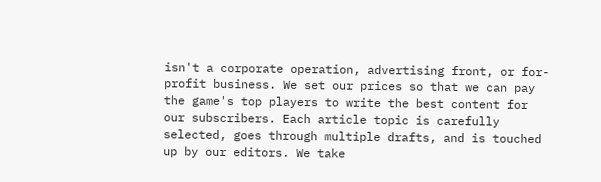isn't a corporate operation, advertising front, or for-profit business. We set our prices so that we can pay the game's top players to write the best content for our subscribers. Each article topic is carefully selected, goes through multiple drafts, and is touched up by our editors. We take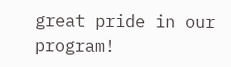great pride in our program!